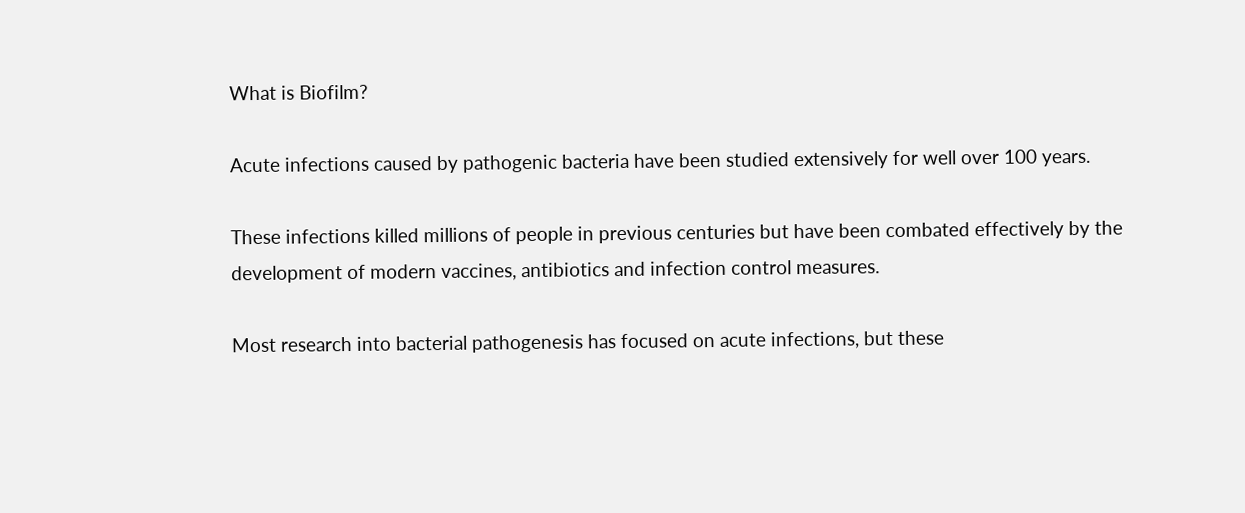What is Biofilm?

Acute infections caused by pathogenic bacteria have been studied extensively for well over 100 years.

These infections killed millions of people in previous centuries but have been combated effectively by the development of modern vaccines, antibiotics and infection control measures.

Most research into bacterial pathogenesis has focused on acute infections, but these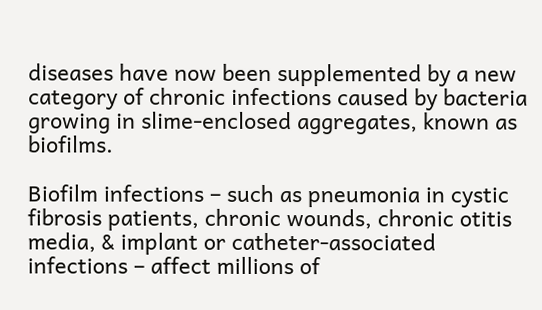diseases have now been supplemented by a new category of chronic infections caused by bacteria growing in slime-enclosed aggregates, known as biofilms.

Biofilm infections – such as pneumonia in cystic fibrosis patients, chronic wounds, chronic otitis media, & implant or catheter-associated infections – affect millions of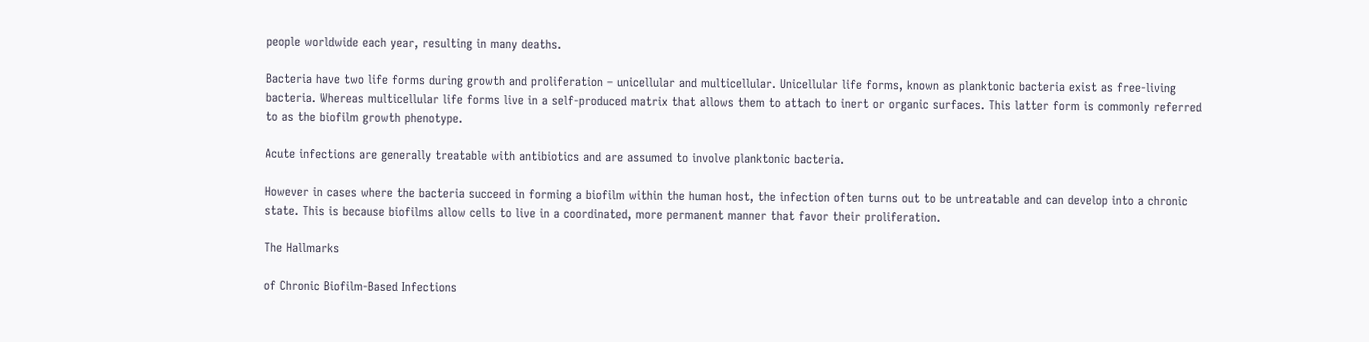people worldwide each year, resulting in many deaths.

Bacteria have two life forms during growth and proliferation – unicellular and multicellular. Unicellular life forms, known as planktonic bacteria exist as free-living bacteria. Whereas multicellular life forms live in a self-produced matrix that allows them to attach to inert or organic surfaces. This latter form is commonly referred to as the biofilm growth phenotype.

Acute infections are generally treatable with antibiotics and are assumed to involve planktonic bacteria.

However in cases where the bacteria succeed in forming a biofilm within the human host, the infection often turns out to be untreatable and can develop into a chronic state. This is because biofilms allow cells to live in a coordinated, more permanent manner that favor their proliferation.

The Hallmarks

of Chronic Biofilm-Based Infections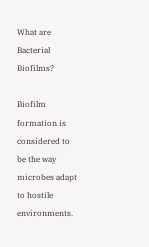What are Bacterial Biofilms?

Biofilm formation is considered to be the way microbes adapt to hostile environments.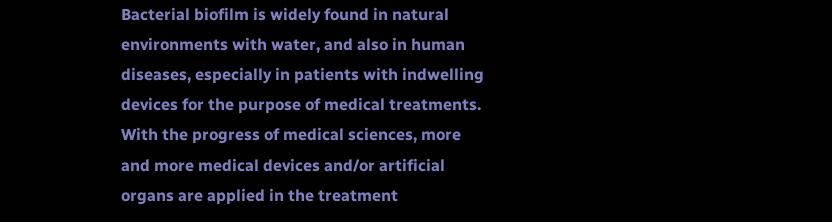Bacterial biofilm is widely found in natural environments with water, and also in human diseases, especially in patients with indwelling devices for the purpose of medical treatments. With the progress of medical sciences, more and more medical devices and/or artificial organs are applied in the treatment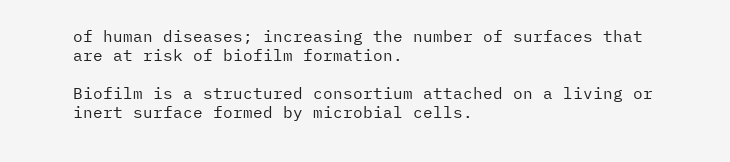of human diseases; increasing the number of surfaces that are at risk of biofilm formation.

Biofilm is a structured consortium attached on a living or inert surface formed by microbial cells.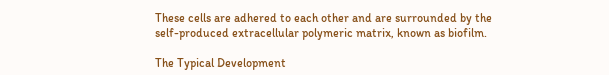These cells are adhered to each other and are surrounded by the self-produced extracellular polymeric matrix, known as biofilm.

The Typical Development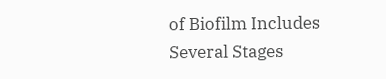of Biofilm Includes Several Stages